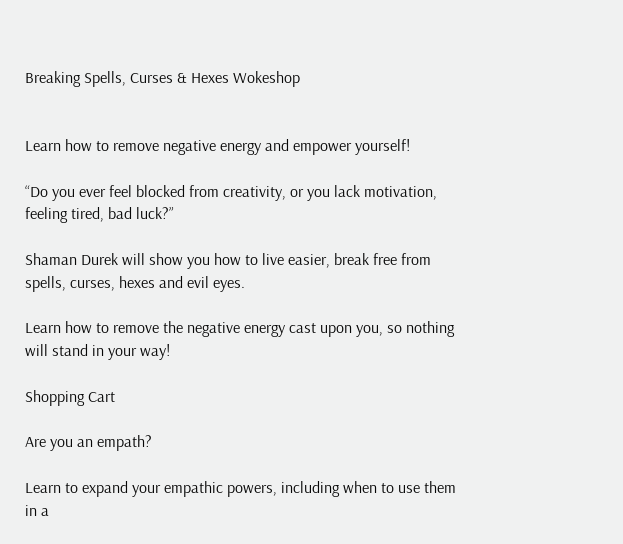Breaking Spells, Curses & Hexes Wokeshop


Learn how to remove negative energy and empower yourself!

“Do you ever feel blocked from creativity, or you lack motivation, feeling tired, bad luck?”

Shaman Durek will show you how to live easier, break free from spells, curses, hexes and evil eyes.

Learn how to remove the negative energy cast upon you, so nothing will stand in your way!

Shopping Cart

Are you an empath?

Learn to expand your empathic powers, including when to use them in a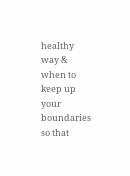healthy way & when to keep up your boundaries so that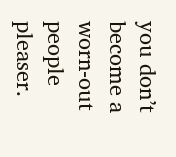you don’t become a worn-out people pleaser.